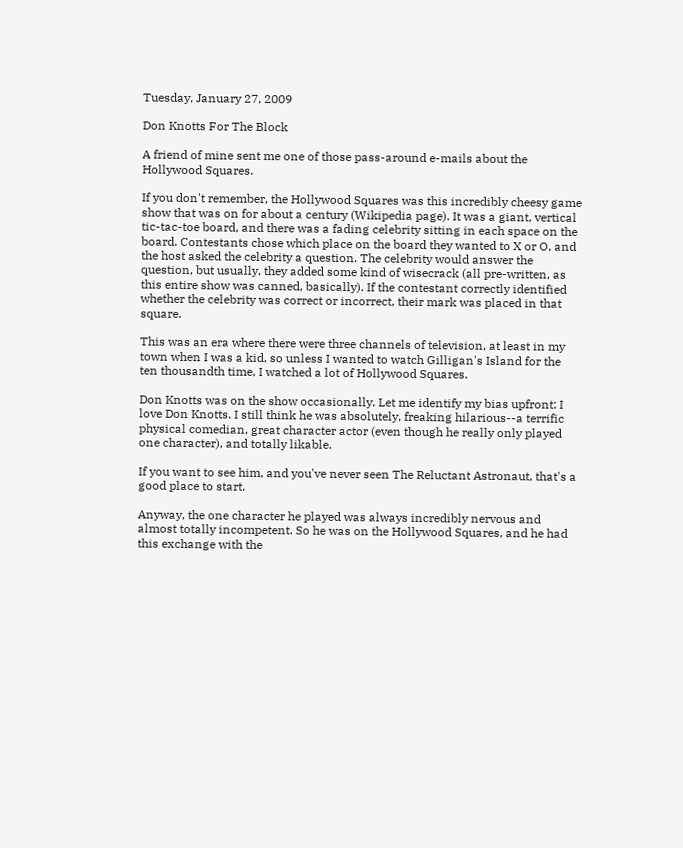Tuesday, January 27, 2009

Don Knotts For The Block

A friend of mine sent me one of those pass-around e-mails about the Hollywood Squares.

If you don't remember, the Hollywood Squares was this incredibly cheesy game show that was on for about a century (Wikipedia page). It was a giant, vertical tic-tac-toe board, and there was a fading celebrity sitting in each space on the board. Contestants chose which place on the board they wanted to X or O, and the host asked the celebrity a question. The celebrity would answer the question, but usually, they added some kind of wisecrack (all pre-written, as this entire show was canned, basically). If the contestant correctly identified whether the celebrity was correct or incorrect, their mark was placed in that square.

This was an era where there were three channels of television, at least in my town when I was a kid, so unless I wanted to watch Gilligan's Island for the ten thousandth time, I watched a lot of Hollywood Squares.

Don Knotts was on the show occasionally. Let me identify my bias upfront: I love Don Knotts. I still think he was absolutely, freaking hilarious--a terrific physical comedian, great character actor (even though he really only played one character), and totally likable.

If you want to see him, and you've never seen The Reluctant Astronaut, that's a good place to start.

Anyway, the one character he played was always incredibly nervous and almost totally incompetent. So he was on the Hollywood Squares, and he had this exchange with the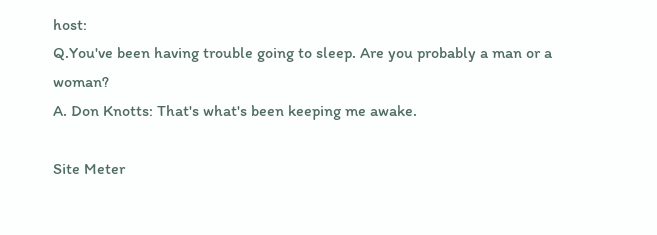host:
Q.You've been having trouble going to sleep. Are you probably a man or a woman?
A. Don Knotts: That's what's been keeping me awake.

Site Meter